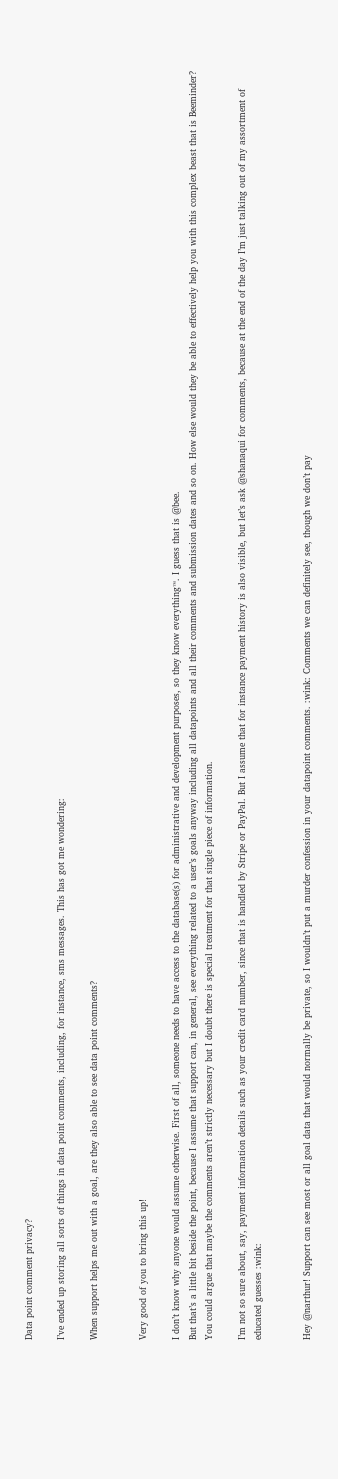Data point comment privacy?

I’ve ended up storing all sorts of things in data point comments, including, for instance, sms messages. This has got me wondering:

When support helps me out with a goal, are they also able to see data point comments?


Very good of you to bring this up!

I don’t know why anyone would assume otherwise. First of all, someone needs to have access to the database(s) for administrative and development purposes, so they know everything™. I guess that is @bee.
But that’s a little bit beside the point, because I assume that support can, in general, see everything related to a user’s goals anyway including all datapoints and all their comments and submission dates and so on. How else would they be able to effectively help you with this complex beast that is Beeminder? You could argue that maybe the comments aren’t strictly necessary but I doubt there is special treatment for that single piece of information.

I’m not so sure about, say, payment information details such as your credit card number, since that is handled by Stripe or PayPal. But I assume that for instance payment history is also visible, but let’s ask @shanaqui for comments, because at the end of the day I’m just talking out of my assortment of educated guesses :wink:


Hey @narthur! Support can see most or all goal data that would normally be private, so I wouldn’t put a murder confession in your datapoint comments. :wink: Comments we can definitely see, though we don’t pay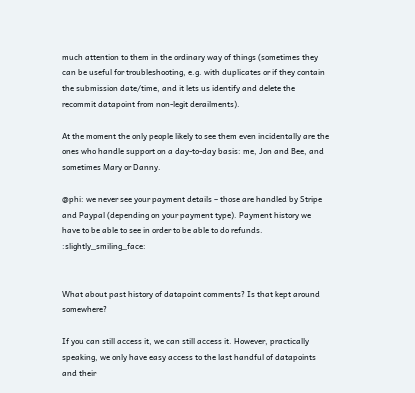much attention to them in the ordinary way of things (sometimes they can be useful for troubleshooting, e.g. with duplicates or if they contain the submission date/time, and it lets us identify and delete the recommit datapoint from non-legit derailments).

At the moment the only people likely to see them even incidentally are the ones who handle support on a day-to-day basis: me, Jon and Bee, and sometimes Mary or Danny.

@phi: we never see your payment details – those are handled by Stripe and Paypal (depending on your payment type). Payment history we have to be able to see in order to be able to do refunds. :slightly_smiling_face:


What about past history of datapoint comments? Is that kept around somewhere?

If you can still access it, we can still access it. However, practically speaking, we only have easy access to the last handful of datapoints and their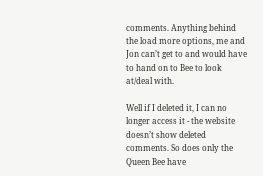comments. Anything behind the load more options, me and Jon can’t get to and would have to hand on to Bee to look at/deal with.

Well if I deleted it, I can no longer access it - the website doesn’t show deleted comments. So does only the Queen Bee have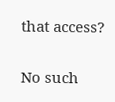that access?

No such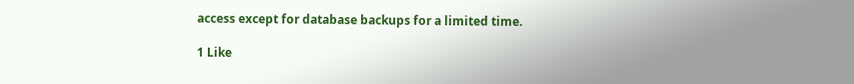access except for database backups for a limited time.

1 Like